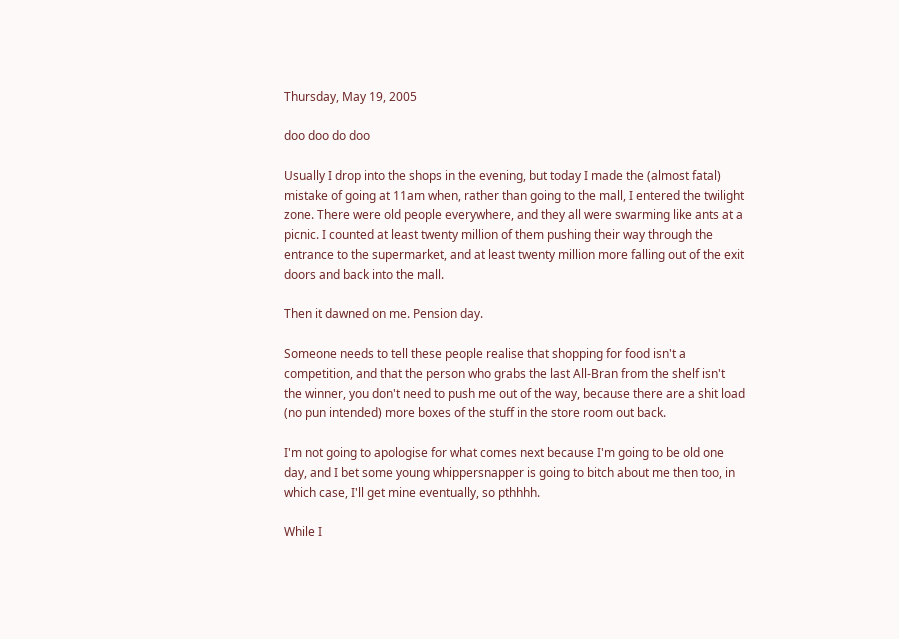Thursday, May 19, 2005

doo doo do doo

Usually I drop into the shops in the evening, but today I made the (almost fatal) mistake of going at 11am when, rather than going to the mall, I entered the twilight zone. There were old people everywhere, and they all were swarming like ants at a picnic. I counted at least twenty million of them pushing their way through the entrance to the supermarket, and at least twenty million more falling out of the exit doors and back into the mall.

Then it dawned on me. Pension day.

Someone needs to tell these people realise that shopping for food isn't a competition, and that the person who grabs the last All-Bran from the shelf isn't the winner, you don't need to push me out of the way, because there are a shit load (no pun intended) more boxes of the stuff in the store room out back.

I'm not going to apologise for what comes next because I'm going to be old one day, and I bet some young whippersnapper is going to bitch about me then too, in which case, I'll get mine eventually, so pthhhh.

While I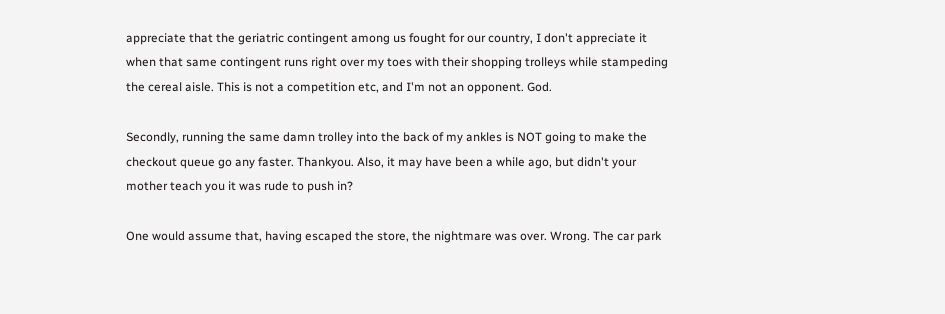appreciate that the geriatric contingent among us fought for our country, I don't appreciate it when that same contingent runs right over my toes with their shopping trolleys while stampeding the cereal aisle. This is not a competition etc, and I'm not an opponent. God.

Secondly, running the same damn trolley into the back of my ankles is NOT going to make the checkout queue go any faster. Thankyou. Also, it may have been a while ago, but didn't your mother teach you it was rude to push in?

One would assume that, having escaped the store, the nightmare was over. Wrong. The car park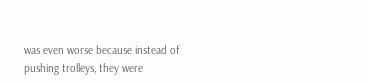was even worse because instead of pushing trolleys, they were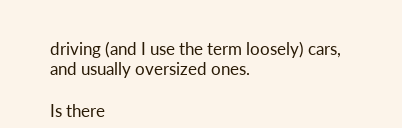driving (and I use the term loosely) cars, and usually oversized ones.

Is there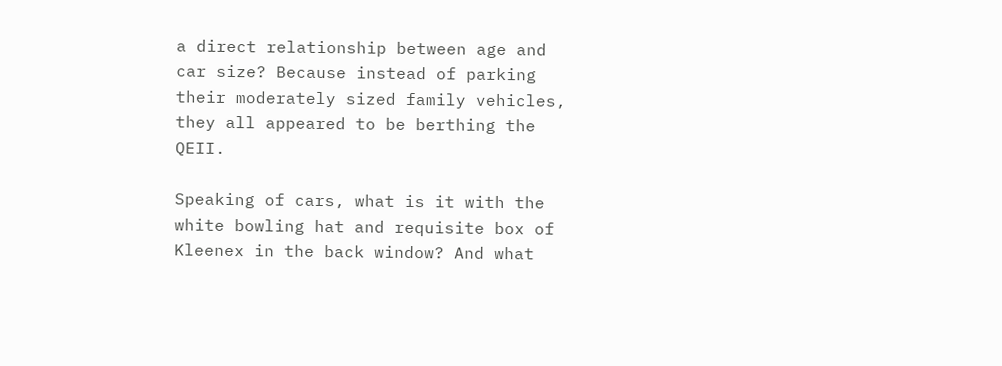a direct relationship between age and car size? Because instead of parking their moderately sized family vehicles, they all appeared to be berthing the QEII.

Speaking of cars, what is it with the white bowling hat and requisite box of Kleenex in the back window? And what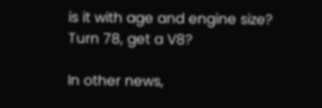is it with age and engine size? Turn 78, get a V8?

In other news,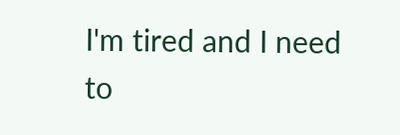I'm tired and I need to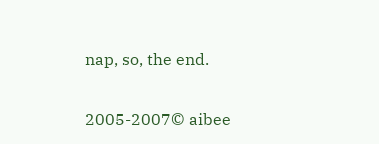nap, so, the end.

2005-2007© aibee